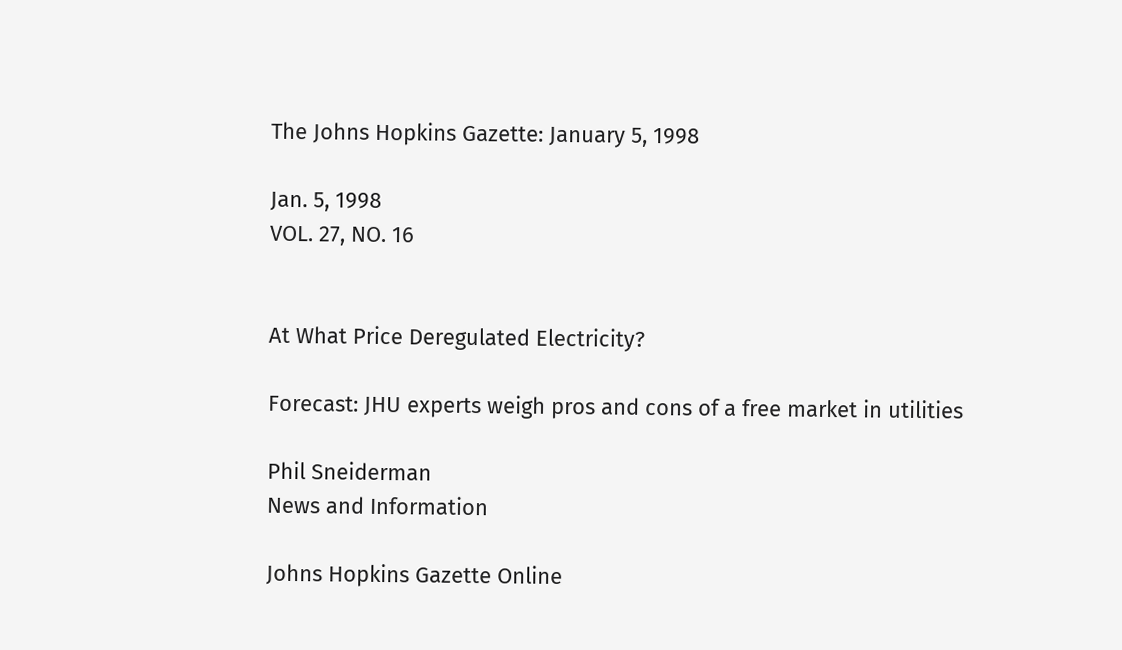The Johns Hopkins Gazette: January 5, 1998

Jan. 5, 1998
VOL. 27, NO. 16


At What Price Deregulated Electricity?

Forecast: JHU experts weigh pros and cons of a free market in utilities

Phil Sneiderman
News and Information

Johns Hopkins Gazette Online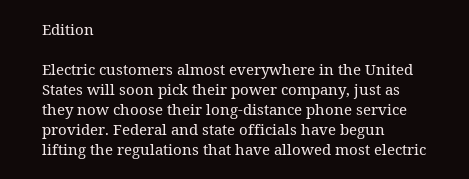Edition

Electric customers almost everywhere in the United States will soon pick their power company, just as they now choose their long-distance phone service provider. Federal and state officials have begun lifting the regulations that have allowed most electric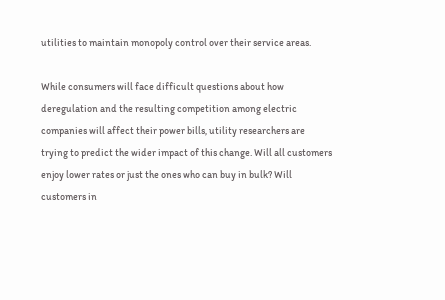utilities to maintain monopoly control over their service areas.

While consumers will face difficult questions about how deregulation and the resulting competition among electric companies will affect their power bills, utility researchers are trying to predict the wider impact of this change. Will all customers enjoy lower rates or just the ones who can buy in bulk? Will customers in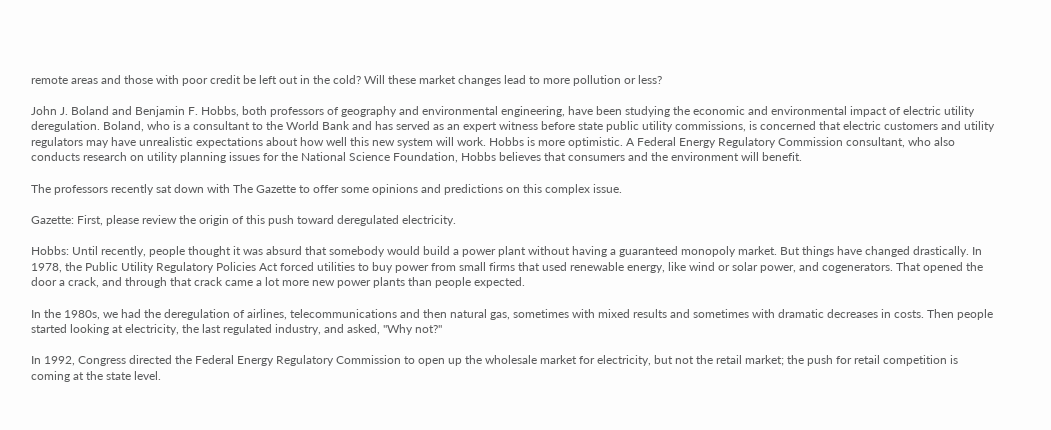remote areas and those with poor credit be left out in the cold? Will these market changes lead to more pollution or less?

John J. Boland and Benjamin F. Hobbs, both professors of geography and environmental engineering, have been studying the economic and environmental impact of electric utility deregulation. Boland, who is a consultant to the World Bank and has served as an expert witness before state public utility commissions, is concerned that electric customers and utility regulators may have unrealistic expectations about how well this new system will work. Hobbs is more optimistic. A Federal Energy Regulatory Commission consultant, who also conducts research on utility planning issues for the National Science Foundation, Hobbs believes that consumers and the environment will benefit.

The professors recently sat down with The Gazette to offer some opinions and predictions on this complex issue.

Gazette: First, please review the origin of this push toward deregulated electricity.

Hobbs: Until recently, people thought it was absurd that somebody would build a power plant without having a guaranteed monopoly market. But things have changed drastically. In 1978, the Public Utility Regulatory Policies Act forced utilities to buy power from small firms that used renewable energy, like wind or solar power, and cogenerators. That opened the door a crack, and through that crack came a lot more new power plants than people expected.

In the 1980s, we had the deregulation of airlines, telecommunications and then natural gas, sometimes with mixed results and sometimes with dramatic decreases in costs. Then people started looking at electricity, the last regulated industry, and asked, "Why not?"

In 1992, Congress directed the Federal Energy Regulatory Commission to open up the wholesale market for electricity, but not the retail market; the push for retail competition is coming at the state level.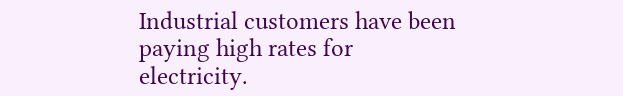Industrial customers have been paying high rates for electricity.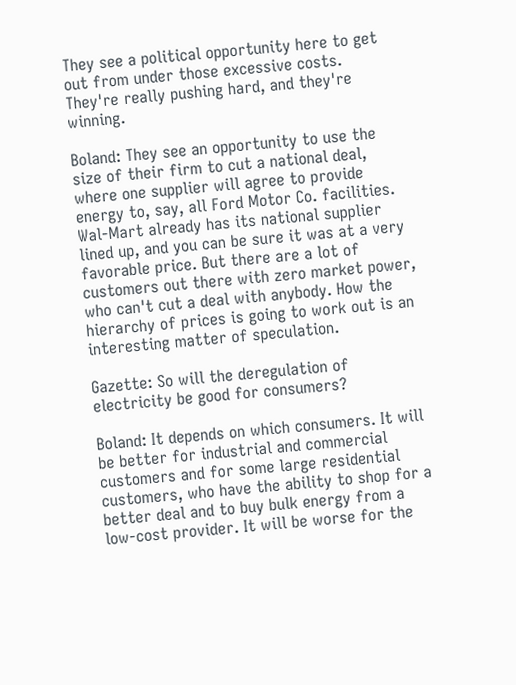They see a political opportunity here to get out from under those excessive costs. They're really pushing hard, and they're winning.

Boland: They see an opportunity to use the size of their firm to cut a national deal, where one supplier will agree to provide energy to, say, all Ford Motor Co. facilities. Wal-Mart already has its national supplier lined up, and you can be sure it was at a very favorable price. But there are a lot of customers out there with zero market power, who can't cut a deal with anybody. How the hierarchy of prices is going to work out is an interesting matter of speculation.

Gazette: So will the deregulation of electricity be good for consumers?

Boland: It depends on which consumers. It will be better for industrial and commercial customers and for some large residential customers, who have the ability to shop for a better deal and to buy bulk energy from a low-cost provider. It will be worse for the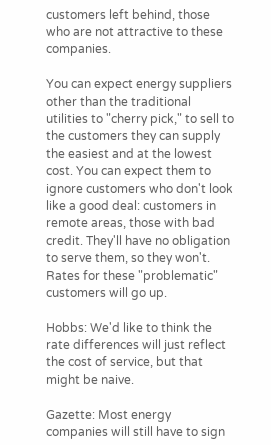customers left behind, those who are not attractive to these companies.

You can expect energy suppliers other than the traditional utilities to "cherry pick," to sell to the customers they can supply the easiest and at the lowest cost. You can expect them to ignore customers who don't look like a good deal: customers in remote areas, those with bad credit. They'll have no obligation to serve them, so they won't. Rates for these "problematic" customers will go up.

Hobbs: We'd like to think the rate differences will just reflect the cost of service, but that might be naive.

Gazette: Most energy companies will still have to sign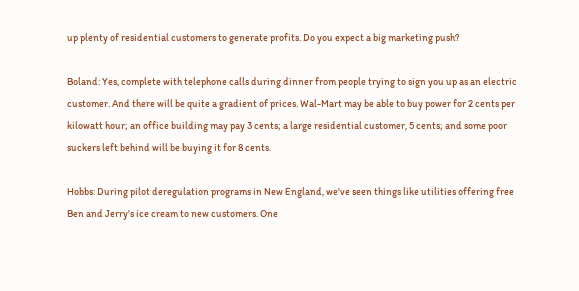up plenty of residential customers to generate profits. Do you expect a big marketing push?

Boland: Yes, complete with telephone calls during dinner from people trying to sign you up as an electric customer. And there will be quite a gradient of prices. Wal-Mart may be able to buy power for 2 cents per kilowatt hour; an office building may pay 3 cents; a large residential customer, 5 cents; and some poor suckers left behind will be buying it for 8 cents.

Hobbs: During pilot deregulation programs in New England, we've seen things like utilities offering free Ben and Jerry's ice cream to new customers. One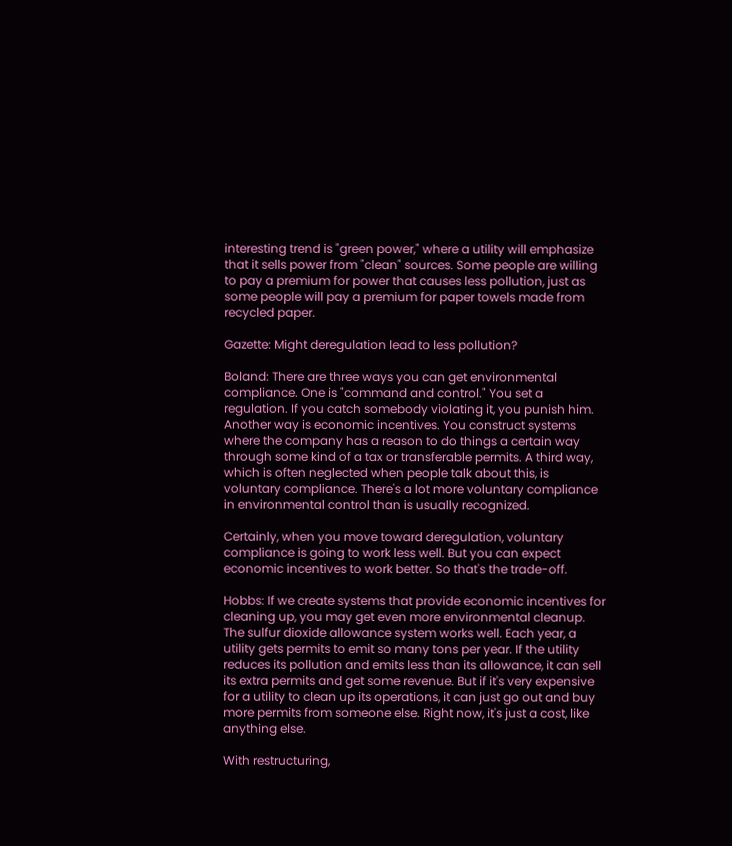interesting trend is "green power," where a utility will emphasize that it sells power from "clean" sources. Some people are willing to pay a premium for power that causes less pollution, just as some people will pay a premium for paper towels made from recycled paper.

Gazette: Might deregulation lead to less pollution?

Boland: There are three ways you can get environmental compliance. One is "command and control." You set a regulation. If you catch somebody violating it, you punish him. Another way is economic incentives. You construct systems where the company has a reason to do things a certain way through some kind of a tax or transferable permits. A third way, which is often neglected when people talk about this, is voluntary compliance. There's a lot more voluntary compliance in environmental control than is usually recognized.

Certainly, when you move toward deregulation, voluntary compliance is going to work less well. But you can expect economic incentives to work better. So that's the trade-off.

Hobbs: If we create systems that provide economic incentives for cleaning up, you may get even more environmental cleanup. The sulfur dioxide allowance system works well. Each year, a utility gets permits to emit so many tons per year. If the utility reduces its pollution and emits less than its allowance, it can sell its extra permits and get some revenue. But if it's very expensive for a utility to clean up its operations, it can just go out and buy more permits from someone else. Right now, it's just a cost, like anything else.

With restructuring,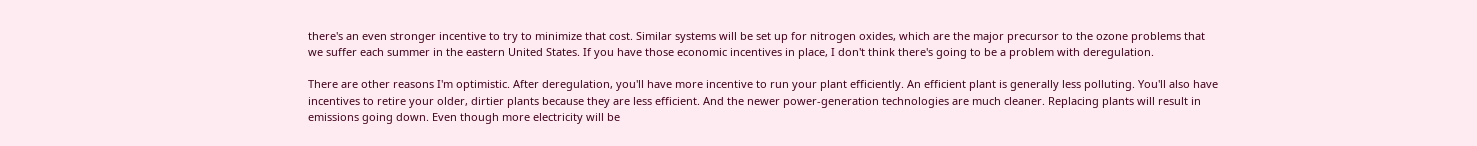there's an even stronger incentive to try to minimize that cost. Similar systems will be set up for nitrogen oxides, which are the major precursor to the ozone problems that we suffer each summer in the eastern United States. If you have those economic incentives in place, I don't think there's going to be a problem with deregulation.

There are other reasons I'm optimistic. After deregulation, you'll have more incentive to run your plant efficiently. An efficient plant is generally less polluting. You'll also have incentives to retire your older, dirtier plants because they are less efficient. And the newer power-generation technologies are much cleaner. Replacing plants will result in emissions going down. Even though more electricity will be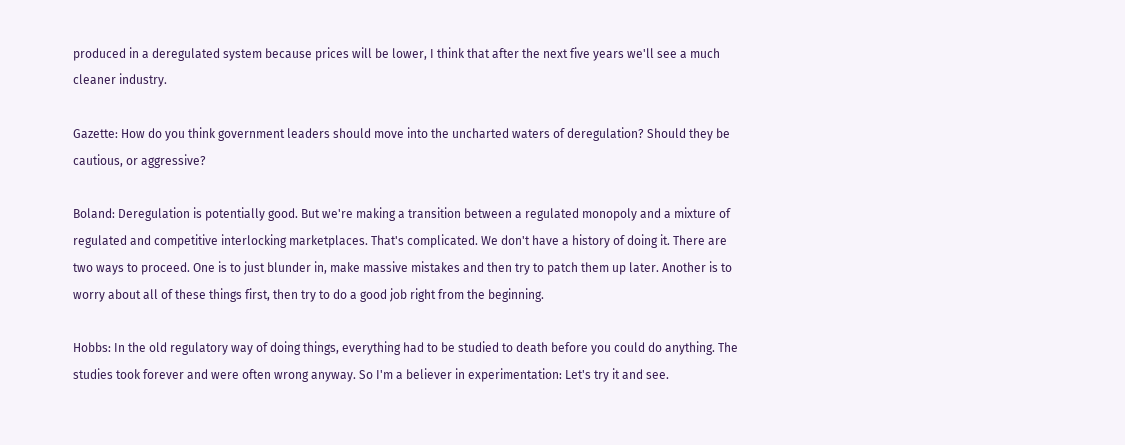produced in a deregulated system because prices will be lower, I think that after the next five years we'll see a much cleaner industry.

Gazette: How do you think government leaders should move into the uncharted waters of deregulation? Should they be cautious, or aggressive?

Boland: Deregulation is potentially good. But we're making a transition between a regulated monopoly and a mixture of regulated and competitive interlocking marketplaces. That's complicated. We don't have a history of doing it. There are two ways to proceed. One is to just blunder in, make massive mistakes and then try to patch them up later. Another is to worry about all of these things first, then try to do a good job right from the beginning.

Hobbs: In the old regulatory way of doing things, everything had to be studied to death before you could do anything. The studies took forever and were often wrong anyway. So I'm a believer in experimentation: Let's try it and see.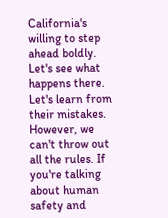California's willing to step ahead boldly. Let's see what happens there. Let's learn from their mistakes. However, we can't throw out all the rules. If you're talking about human safety and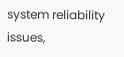system reliability issues,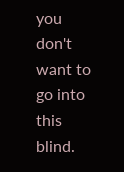you don't want to go into this blind.